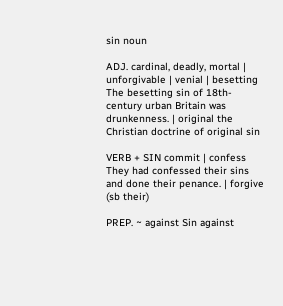sin noun

ADJ. cardinal, deadly, mortal | unforgivable | venial | besetting The besetting sin of 18th-century urban Britain was drunkenness. | original the Christian doctrine of original sin

VERB + SIN commit | confess They had confessed their sins and done their penance. | forgive (sb their)

PREP. ~ against Sin against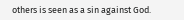others is seen as a sin against God.